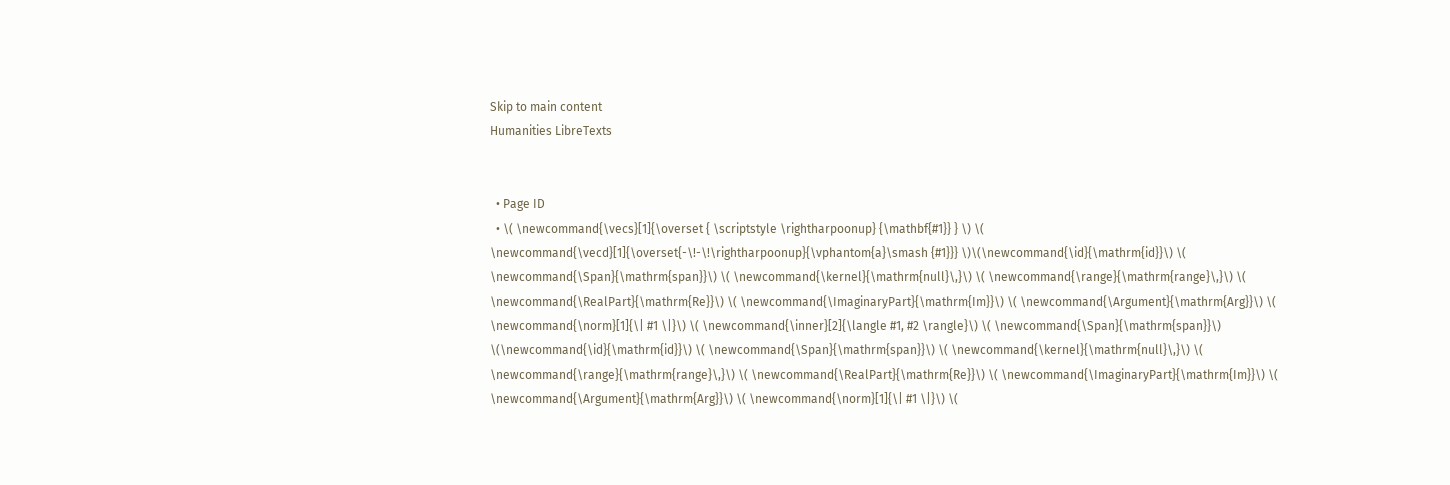Skip to main content
Humanities LibreTexts


  • Page ID
  • \( \newcommand{\vecs}[1]{\overset { \scriptstyle \rightharpoonup} {\mathbf{#1}} } \) \( \newcommand{\vecd}[1]{\overset{-\!-\!\rightharpoonup}{\vphantom{a}\smash {#1}}} \)\(\newcommand{\id}{\mathrm{id}}\) \( \newcommand{\Span}{\mathrm{span}}\) \( \newcommand{\kernel}{\mathrm{null}\,}\) \( \newcommand{\range}{\mathrm{range}\,}\) \( \newcommand{\RealPart}{\mathrm{Re}}\) \( \newcommand{\ImaginaryPart}{\mathrm{Im}}\) \( \newcommand{\Argument}{\mathrm{Arg}}\) \( \newcommand{\norm}[1]{\| #1 \|}\) \( \newcommand{\inner}[2]{\langle #1, #2 \rangle}\) \( \newcommand{\Span}{\mathrm{span}}\) \(\newcommand{\id}{\mathrm{id}}\) \( \newcommand{\Span}{\mathrm{span}}\) \( \newcommand{\kernel}{\mathrm{null}\,}\) \( \newcommand{\range}{\mathrm{range}\,}\) \( \newcommand{\RealPart}{\mathrm{Re}}\) \( \newcommand{\ImaginaryPart}{\mathrm{Im}}\) \( \newcommand{\Argument}{\mathrm{Arg}}\) \( \newcommand{\norm}[1]{\| #1 \|}\) \(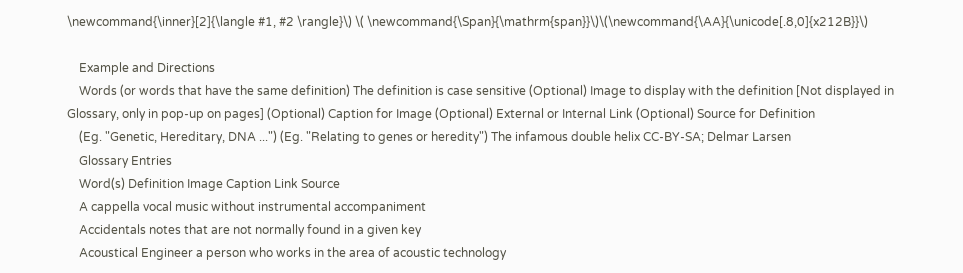\newcommand{\inner}[2]{\langle #1, #2 \rangle}\) \( \newcommand{\Span}{\mathrm{span}}\)\(\newcommand{\AA}{\unicode[.8,0]{x212B}}\)

    Example and Directions
    Words (or words that have the same definition) The definition is case sensitive (Optional) Image to display with the definition [Not displayed in Glossary, only in pop-up on pages] (Optional) Caption for Image (Optional) External or Internal Link (Optional) Source for Definition
    (Eg. "Genetic, Hereditary, DNA ...") (Eg. "Relating to genes or heredity") The infamous double helix CC-BY-SA; Delmar Larsen
    Glossary Entries
    Word(s) Definition Image Caption Link Source
    A cappella vocal music without instrumental accompaniment
    Accidentals notes that are not normally found in a given key
    Acoustical Engineer a person who works in the area of acoustic technology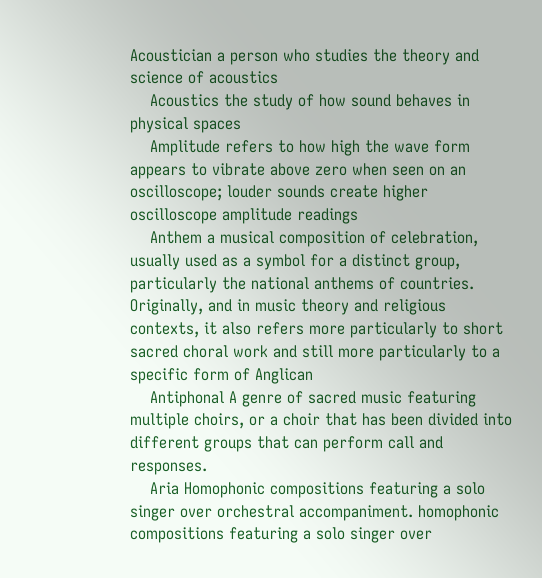Acoustician a person who studies the theory and science of acoustics
    Acoustics the study of how sound behaves in physical spaces
    Amplitude refers to how high the wave form appears to vibrate above zero when seen on an oscilloscope; louder sounds create higher oscilloscope amplitude readings
    Anthem a musical composition of celebration, usually used as a symbol for a distinct group, particularly the national anthems of countries. Originally, and in music theory and religious contexts, it also refers more particularly to short sacred choral work and still more particularly to a specific form of Anglican
    Antiphonal A genre of sacred music featuring multiple choirs, or a choir that has been divided into different groups that can perform call and responses.
    Aria Homophonic compositions featuring a solo singer over orchestral accompaniment. homophonic compositions featuring a solo singer over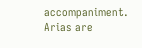accompaniment. Arias are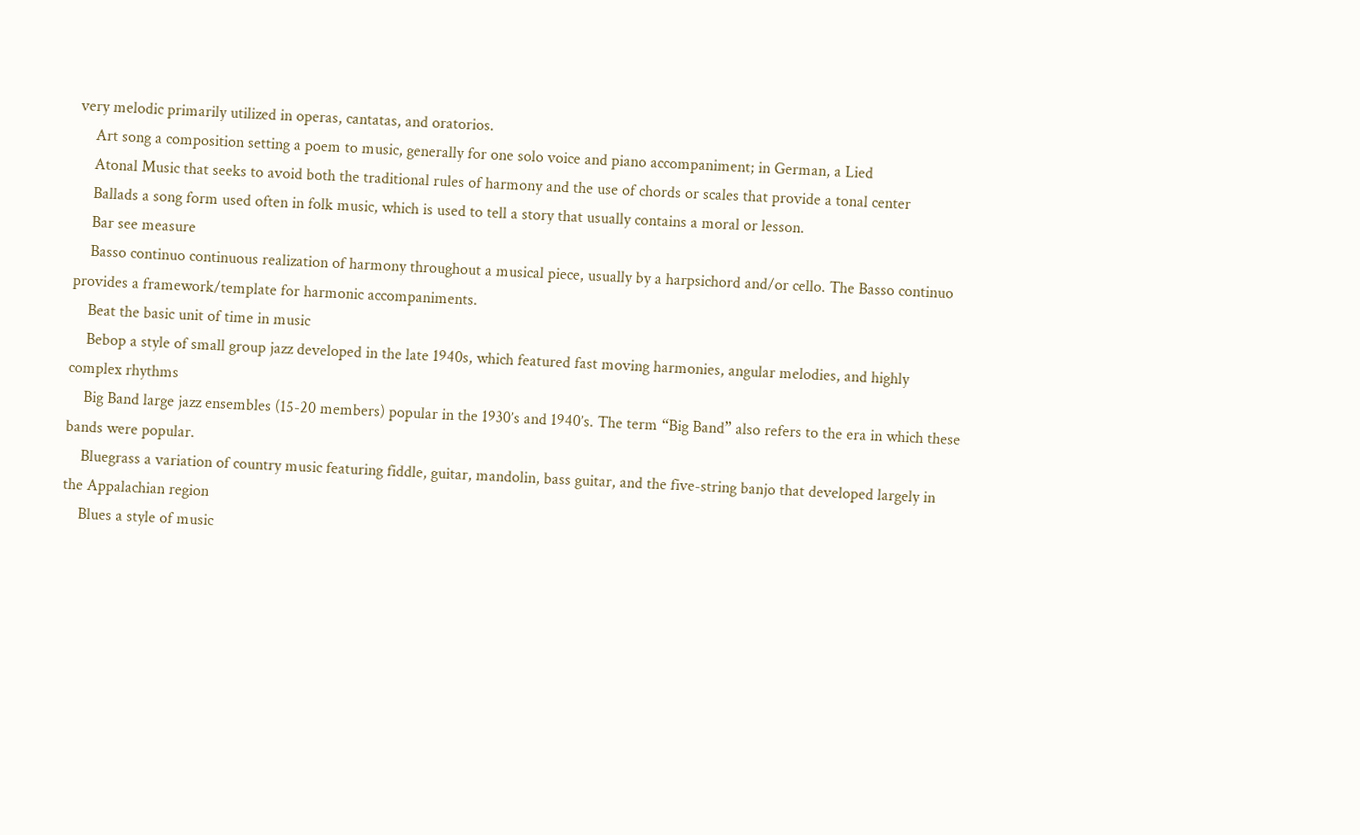very melodic primarily utilized in operas, cantatas, and oratorios.
    Art song a composition setting a poem to music, generally for one solo voice and piano accompaniment; in German, a Lied
    Atonal Music that seeks to avoid both the traditional rules of harmony and the use of chords or scales that provide a tonal center
    Ballads a song form used often in folk music, which is used to tell a story that usually contains a moral or lesson.
    Bar see measure
    Basso continuo continuous realization of harmony throughout a musical piece, usually by a harpsichord and/or cello. The Basso continuo provides a framework/template for harmonic accompaniments.
    Beat the basic unit of time in music
    Bebop a style of small group jazz developed in the late 1940s, which featured fast moving harmonies, angular melodies, and highly complex rhythms
    Big Band large jazz ensembles (15-20 members) popular in the 1930’s and 1940’s. The term “Big Band” also refers to the era in which these bands were popular.
    Bluegrass a variation of country music featuring fiddle, guitar, mandolin, bass guitar, and the five-string banjo that developed largely in the Appalachian region
    Blues a style of music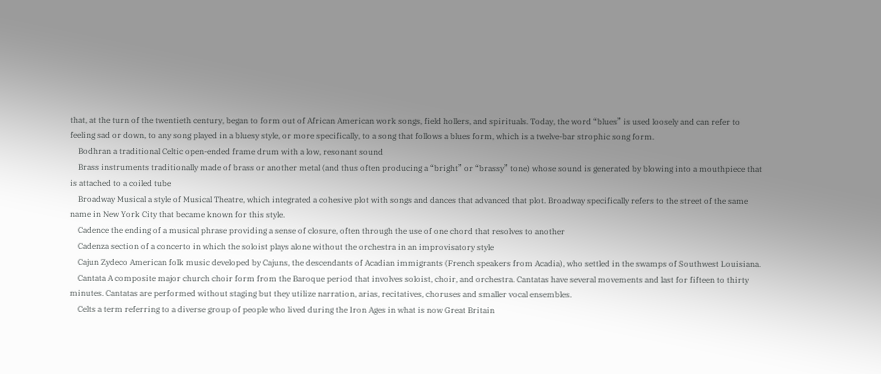that, at the turn of the twentieth century, began to form out of African American work songs, field hollers, and spirituals. Today, the word “blues” is used loosely and can refer to feeling sad or down, to any song played in a bluesy style, or more specifically, to a song that follows a blues form, which is a twelve-bar strophic song form.
    Bodhran a traditional Celtic open-ended frame drum with a low, resonant sound
    Brass instruments traditionally made of brass or another metal (and thus often producing a “bright” or “brassy” tone) whose sound is generated by blowing into a mouthpiece that is attached to a coiled tube
    Broadway Musical a style of Musical Theatre, which integrated a cohesive plot with songs and dances that advanced that plot. Broadway specifically refers to the street of the same name in New York City that became known for this style.
    Cadence the ending of a musical phrase providing a sense of closure, often through the use of one chord that resolves to another
    Cadenza section of a concerto in which the soloist plays alone without the orchestra in an improvisatory style
    Cajun Zydeco American folk music developed by Cajuns, the descendants of Acadian immigrants (French speakers from Acadia), who settled in the swamps of Southwest Louisiana.
    Cantata A composite major church choir form from the Baroque period that involves soloist, choir, and orchestra. Cantatas have several movements and last for fifteen to thirty minutes. Cantatas are performed without staging but they utilize narration, arias, recitatives, choruses and smaller vocal ensembles.
    Celts a term referring to a diverse group of people who lived during the Iron Ages in what is now Great Britain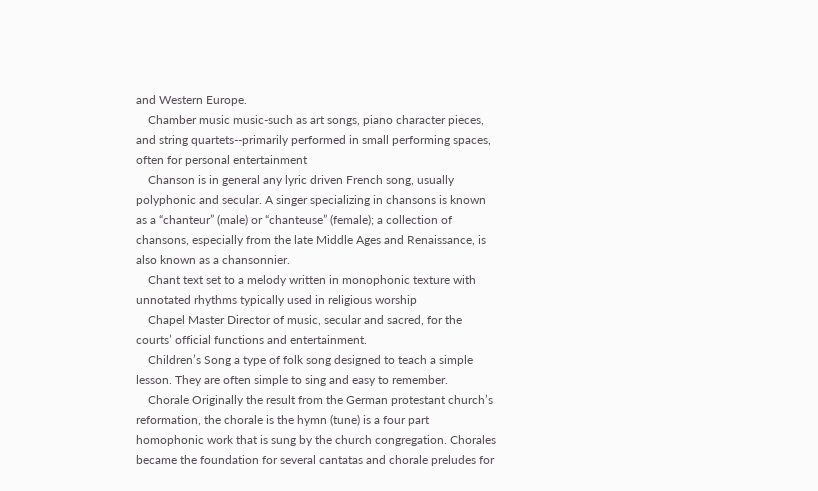and Western Europe.
    Chamber music music-such as art songs, piano character pieces, and string quartets--primarily performed in small performing spaces, often for personal entertainment
    Chanson is in general any lyric driven French song, usually polyphonic and secular. A singer specializing in chansons is known as a “chanteur” (male) or “chanteuse” (female); a collection of chansons, especially from the late Middle Ages and Renaissance, is also known as a chansonnier.
    Chant text set to a melody written in monophonic texture with unnotated rhythms typically used in religious worship
    Chapel Master Director of music, secular and sacred, for the courts’ official functions and entertainment.
    Children’s Song a type of folk song designed to teach a simple lesson. They are often simple to sing and easy to remember.
    Chorale Originally the result from the German protestant church’s reformation, the chorale is the hymn (tune) is a four part homophonic work that is sung by the church congregation. Chorales became the foundation for several cantatas and chorale preludes for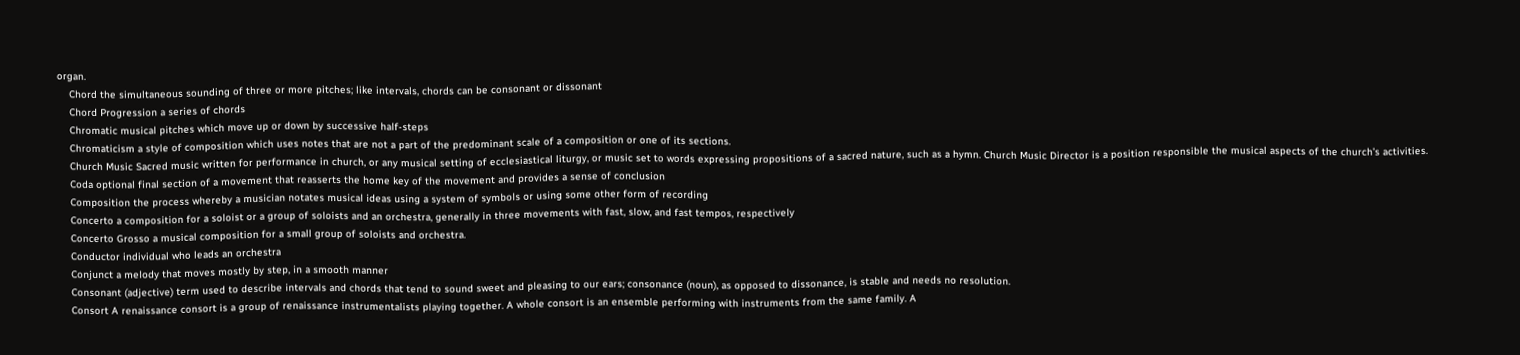organ.
    Chord the simultaneous sounding of three or more pitches; like intervals, chords can be consonant or dissonant
    Chord Progression a series of chords
    Chromatic musical pitches which move up or down by successive half-steps
    Chromaticism a style of composition which uses notes that are not a part of the predominant scale of a composition or one of its sections.
    Church Music Sacred music written for performance in church, or any musical setting of ecclesiastical liturgy, or music set to words expressing propositions of a sacred nature, such as a hymn. Church Music Director is a position responsible the musical aspects of the church’s activities.
    Coda optional final section of a movement that reasserts the home key of the movement and provides a sense of conclusion
    Composition the process whereby a musician notates musical ideas using a system of symbols or using some other form of recording
    Concerto a composition for a soloist or a group of soloists and an orchestra, generally in three movements with fast, slow, and fast tempos, respectively
    Concerto Grosso a musical composition for a small group of soloists and orchestra.
    Conductor individual who leads an orchestra
    Conjunct a melody that moves mostly by step, in a smooth manner
    Consonant (adjective) term used to describe intervals and chords that tend to sound sweet and pleasing to our ears; consonance (noun), as opposed to dissonance, is stable and needs no resolution.
    Consort A renaissance consort is a group of renaissance instrumentalists playing together. A whole consort is an ensemble performing with instruments from the same family. A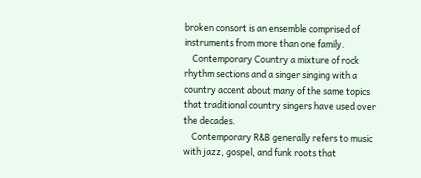broken consort is an ensemble comprised of instruments from more than one family.
    Contemporary Country a mixture of rock rhythm sections and a singer singing with a country accent about many of the same topics that traditional country singers have used over the decades.
    Contemporary R&B generally refers to music with jazz, gospel, and funk roots that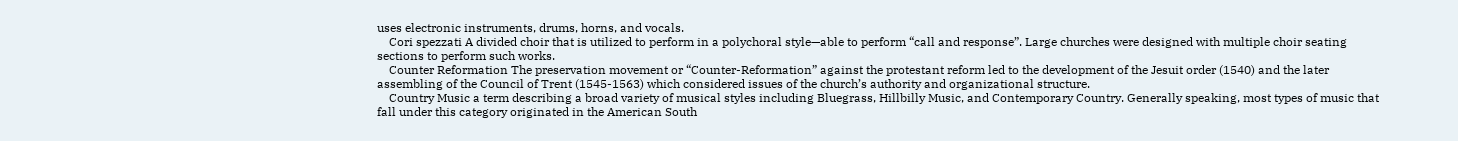uses electronic instruments, drums, horns, and vocals.
    Cori spezzati A divided choir that is utilized to perform in a polychoral style—able to perform “call and response”. Large churches were designed with multiple choir seating sections to perform such works.
    Counter Reformation The preservation movement or “Counter-Reformation” against the protestant reform led to the development of the Jesuit order (1540) and the later assembling of the Council of Trent (1545-1563) which considered issues of the church’s authority and organizational structure.
    Country Music a term describing a broad variety of musical styles including Bluegrass, Hillbilly Music, and Contemporary Country. Generally speaking, most types of music that fall under this category originated in the American South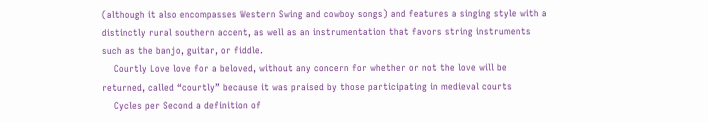(although it also encompasses Western Swing and cowboy songs) and features a singing style with a distinctly rural southern accent, as well as an instrumentation that favors string instruments such as the banjo, guitar, or fiddle.
    Courtly Love love for a beloved, without any concern for whether or not the love will be returned, called “courtly” because it was praised by those participating in medieval courts
    Cycles per Second a definition of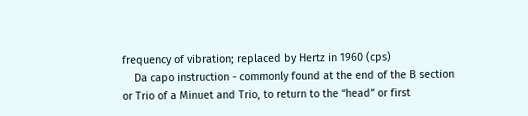frequency of vibration; replaced by Hertz in 1960 (cps)
    Da capo instruction - commonly found at the end of the B section or Trio of a Minuet and Trio, to return to the “head” or first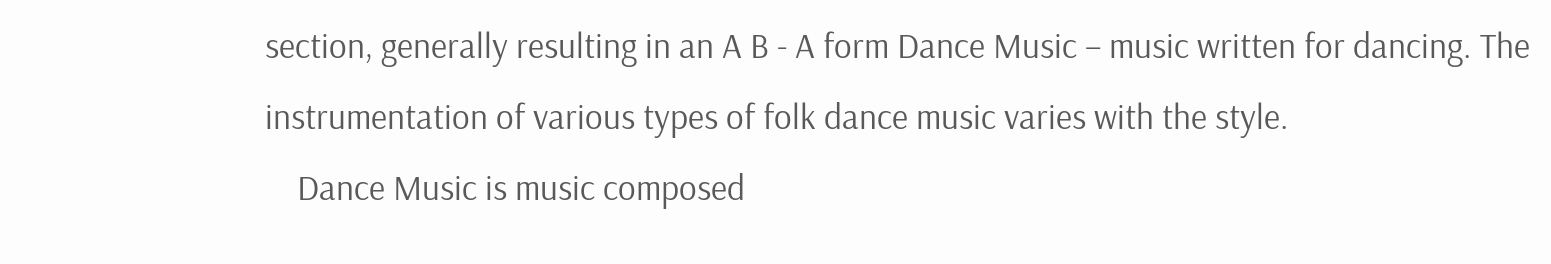section, generally resulting in an A B - A form Dance Music – music written for dancing. The instrumentation of various types of folk dance music varies with the style.
    Dance Music is music composed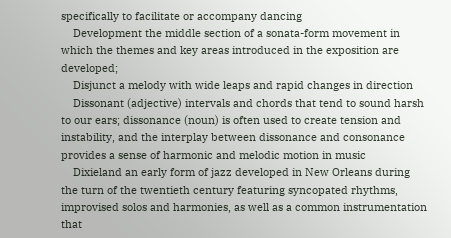specifically to facilitate or accompany dancing
    Development the middle section of a sonata-form movement in which the themes and key areas introduced in the exposition are developed;
    Disjunct a melody with wide leaps and rapid changes in direction
    Dissonant (adjective) intervals and chords that tend to sound harsh to our ears; dissonance (noun) is often used to create tension and instability, and the interplay between dissonance and consonance provides a sense of harmonic and melodic motion in music
    Dixieland an early form of jazz developed in New Orleans during the turn of the twentieth century featuring syncopated rhythms, improvised solos and harmonies, as well as a common instrumentation that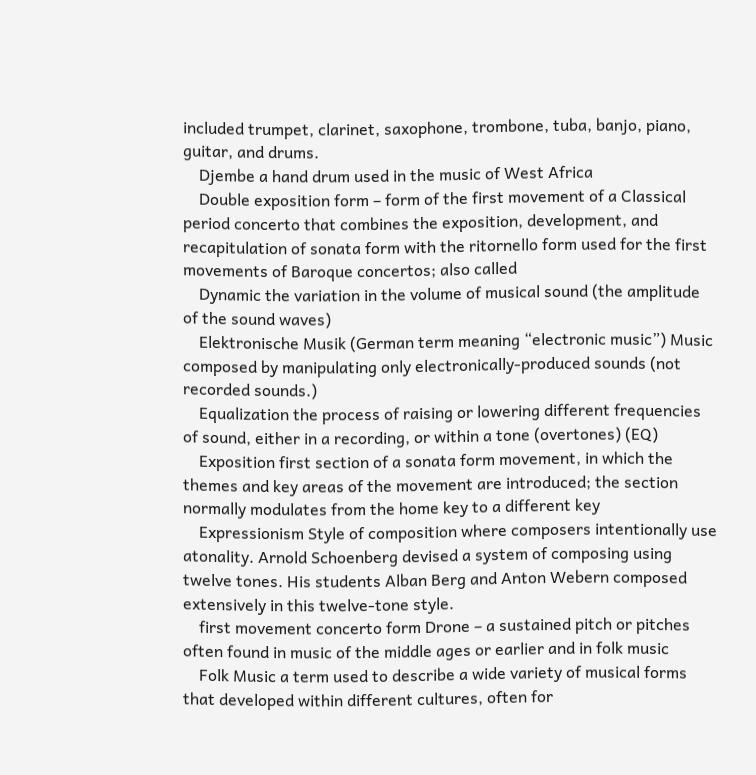included trumpet, clarinet, saxophone, trombone, tuba, banjo, piano, guitar, and drums.
    Djembe a hand drum used in the music of West Africa
    Double exposition form – form of the first movement of a Classical period concerto that combines the exposition, development, and recapitulation of sonata form with the ritornello form used for the first movements of Baroque concertos; also called
    Dynamic the variation in the volume of musical sound (the amplitude of the sound waves)
    Elektronische Musik (German term meaning “electronic music”) Music composed by manipulating only electronically-produced sounds (not recorded sounds.)
    Equalization the process of raising or lowering different frequencies of sound, either in a recording, or within a tone (overtones) (EQ)
    Exposition first section of a sonata form movement, in which the themes and key areas of the movement are introduced; the section normally modulates from the home key to a different key
    Expressionism Style of composition where composers intentionally use atonality. Arnold Schoenberg devised a system of composing using twelve tones. His students Alban Berg and Anton Webern composed extensively in this twelve-tone style.
    first movement concerto form Drone – a sustained pitch or pitches often found in music of the middle ages or earlier and in folk music
    Folk Music a term used to describe a wide variety of musical forms that developed within different cultures, often for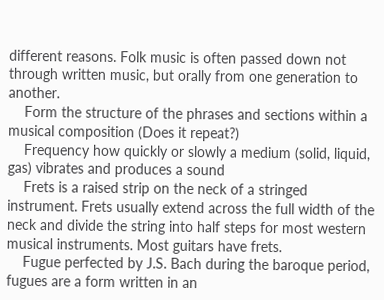different reasons. Folk music is often passed down not through written music, but orally from one generation to another.
    Form the structure of the phrases and sections within a musical composition (Does it repeat?)
    Frequency how quickly or slowly a medium (solid, liquid, gas) vibrates and produces a sound
    Frets is a raised strip on the neck of a stringed instrument. Frets usually extend across the full width of the neck and divide the string into half steps for most western musical instruments. Most guitars have frets.
    Fugue perfected by J.S. Bach during the baroque period, fugues are a form written in an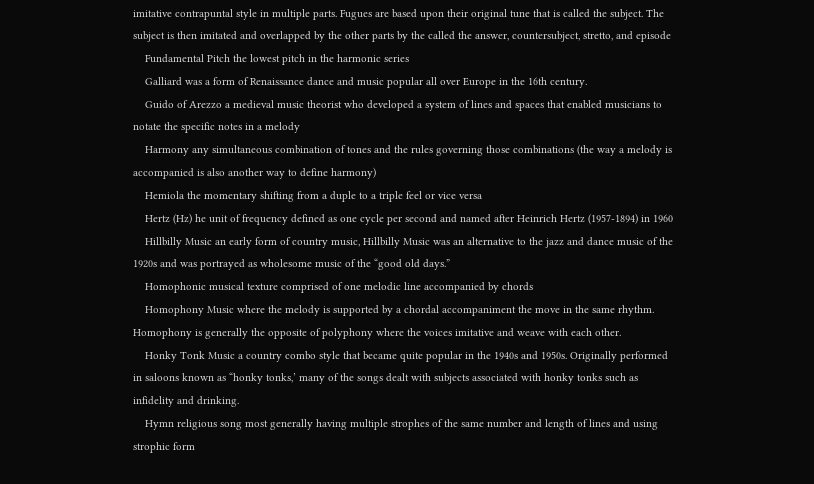imitative contrapuntal style in multiple parts. Fugues are based upon their original tune that is called the subject. The subject is then imitated and overlapped by the other parts by the called the answer, countersubject, stretto, and episode
    Fundamental Pitch the lowest pitch in the harmonic series
    Galliard was a form of Renaissance dance and music popular all over Europe in the 16th century.
    Guido of Arezzo a medieval music theorist who developed a system of lines and spaces that enabled musicians to notate the specific notes in a melody
    Harmony any simultaneous combination of tones and the rules governing those combinations (the way a melody is accompanied is also another way to define harmony)
    Hemiola the momentary shifting from a duple to a triple feel or vice versa
    Hertz (Hz) he unit of frequency defined as one cycle per second and named after Heinrich Hertz (1957-1894) in 1960
    Hillbilly Music an early form of country music, Hillbilly Music was an alternative to the jazz and dance music of the 1920s and was portrayed as wholesome music of the “good old days.”
    Homophonic musical texture comprised of one melodic line accompanied by chords
    Homophony Music where the melody is supported by a chordal accompaniment the move in the same rhythm. Homophony is generally the opposite of polyphony where the voices imitative and weave with each other.
    Honky Tonk Music a country combo style that became quite popular in the 1940s and 1950s. Originally performed in saloons known as “honky tonks,’ many of the songs dealt with subjects associated with honky tonks such as infidelity and drinking.
    Hymn religious song most generally having multiple strophes of the same number and length of lines and using strophic form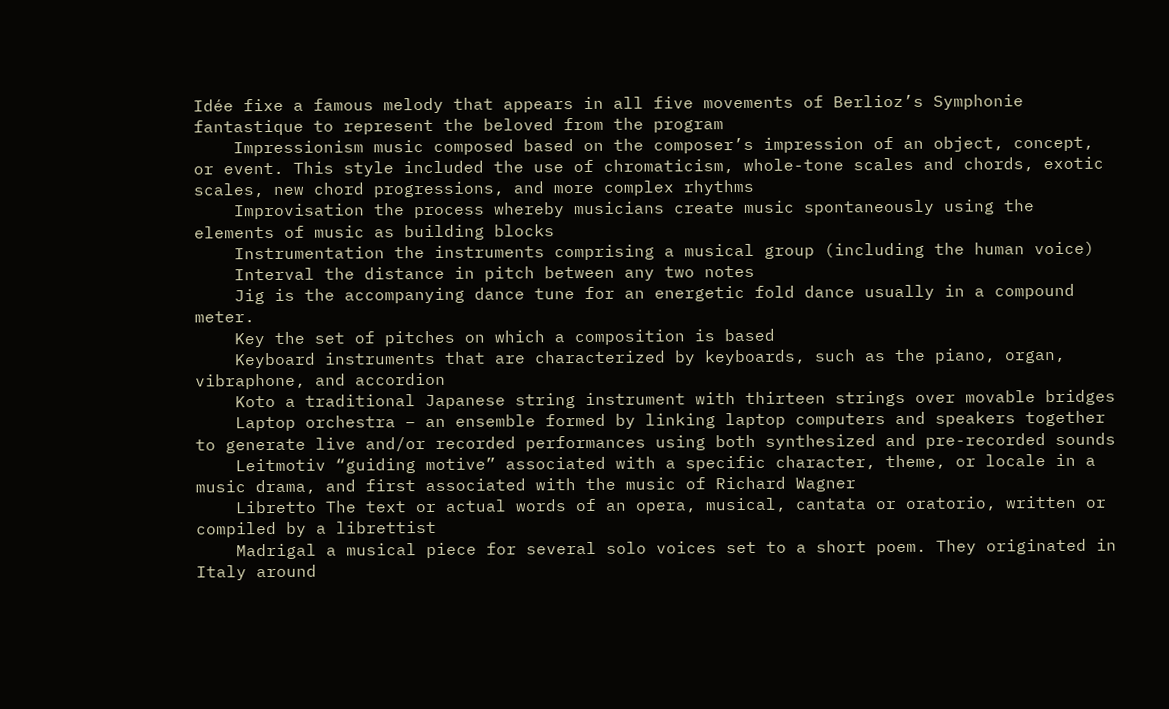Idée fixe a famous melody that appears in all five movements of Berlioz’s Symphonie fantastique to represent the beloved from the program
    Impressionism music composed based on the composer’s impression of an object, concept, or event. This style included the use of chromaticism, whole-tone scales and chords, exotic scales, new chord progressions, and more complex rhythms
    Improvisation the process whereby musicians create music spontaneously using the elements of music as building blocks
    Instrumentation the instruments comprising a musical group (including the human voice)
    Interval the distance in pitch between any two notes
    Jig is the accompanying dance tune for an energetic fold dance usually in a compound meter.
    Key the set of pitches on which a composition is based
    Keyboard instruments that are characterized by keyboards, such as the piano, organ, vibraphone, and accordion
    Koto a traditional Japanese string instrument with thirteen strings over movable bridges
    Laptop orchestra – an ensemble formed by linking laptop computers and speakers together to generate live and/or recorded performances using both synthesized and pre-recorded sounds
    Leitmotiv “guiding motive” associated with a specific character, theme, or locale in a music drama, and first associated with the music of Richard Wagner
    Libretto The text or actual words of an opera, musical, cantata or oratorio, written or compiled by a librettist
    Madrigal a musical piece for several solo voices set to a short poem. They originated in Italy around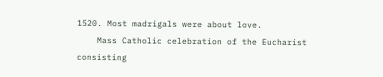1520. Most madrigals were about love.
    Mass Catholic celebration of the Eucharist consisting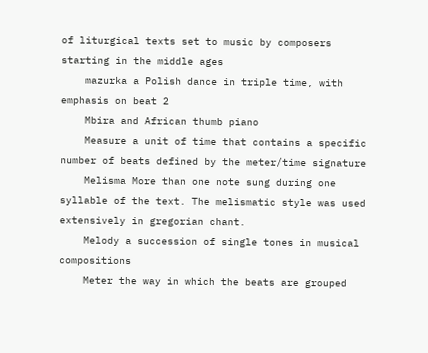of liturgical texts set to music by composers starting in the middle ages
    mazurka a Polish dance in triple time, with emphasis on beat 2
    Mbira and African thumb piano
    Measure a unit of time that contains a specific number of beats defined by the meter/time signature
    Melisma More than one note sung during one syllable of the text. The melismatic style was used extensively in gregorian chant.
    Melody a succession of single tones in musical compositions
    Meter the way in which the beats are grouped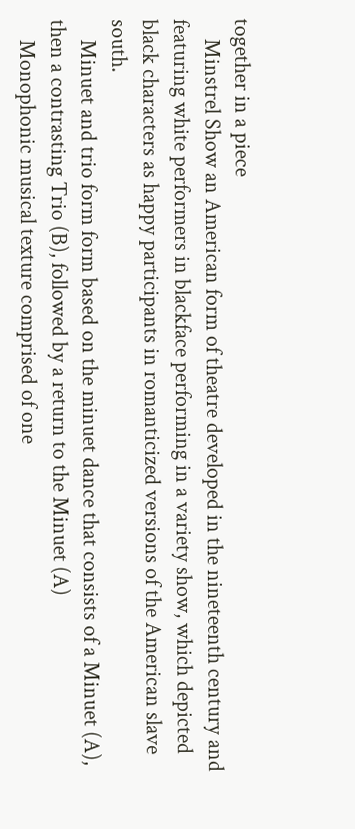together in a piece
    Minstrel Show an American form of theatre developed in the nineteenth century and featuring white performers in blackface performing in a variety show, which depicted black characters as happy participants in romanticized versions of the American slave south.
    Minuet and trio form form based on the minuet dance that consists of a Minuet (A), then a contrasting Trio (B), followed by a return to the Minuet (A)
    Monophonic musical texture comprised of one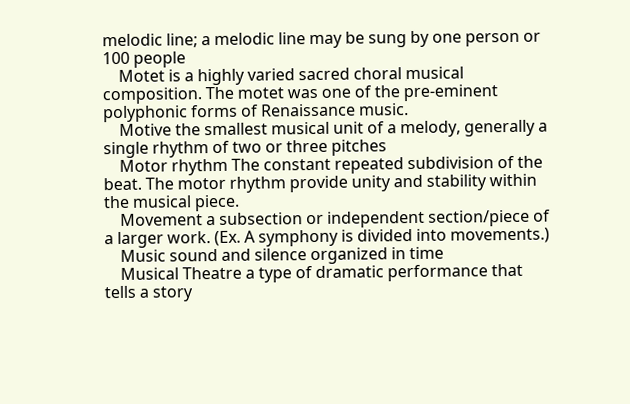melodic line; a melodic line may be sung by one person or 100 people
    Motet is a highly varied sacred choral musical composition. The motet was one of the pre-eminent polyphonic forms of Renaissance music.
    Motive the smallest musical unit of a melody, generally a single rhythm of two or three pitches
    Motor rhythm The constant repeated subdivision of the beat. The motor rhythm provide unity and stability within the musical piece.
    Movement a subsection or independent section/piece of a larger work. (Ex. A symphony is divided into movements.)
    Music sound and silence organized in time
    Musical Theatre a type of dramatic performance that tells a story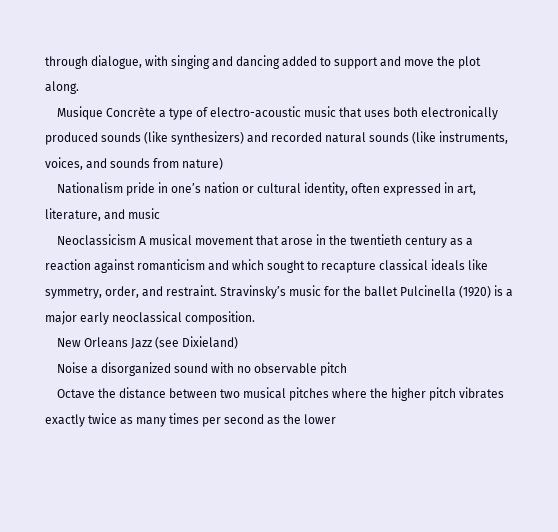through dialogue, with singing and dancing added to support and move the plot along.
    Musique Concrète a type of electro-acoustic music that uses both electronically produced sounds (like synthesizers) and recorded natural sounds (like instruments, voices, and sounds from nature)
    Nationalism pride in one’s nation or cultural identity, often expressed in art, literature, and music
    Neoclassicism A musical movement that arose in the twentieth century as a reaction against romanticism and which sought to recapture classical ideals like symmetry, order, and restraint. Stravinsky’s music for the ballet Pulcinella (1920) is a major early neoclassical composition.
    New Orleans Jazz (see Dixieland)
    Noise a disorganized sound with no observable pitch
    Octave the distance between two musical pitches where the higher pitch vibrates exactly twice as many times per second as the lower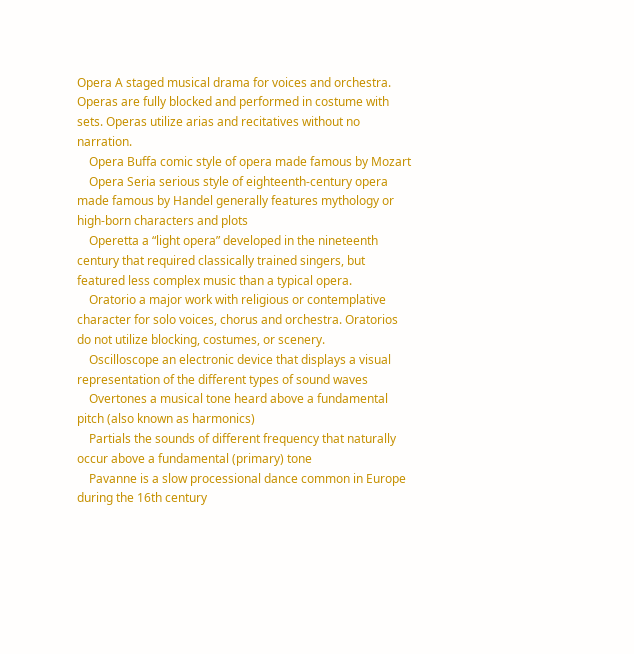Opera A staged musical drama for voices and orchestra. Operas are fully blocked and performed in costume with sets. Operas utilize arias and recitatives without no narration.
    Opera Buffa comic style of opera made famous by Mozart
    Opera Seria serious style of eighteenth-century opera made famous by Handel generally features mythology or high-born characters and plots
    Operetta a “light opera” developed in the nineteenth century that required classically trained singers, but featured less complex music than a typical opera.
    Oratorio a major work with religious or contemplative character for solo voices, chorus and orchestra. Oratorios do not utilize blocking, costumes, or scenery.
    Oscilloscope an electronic device that displays a visual representation of the different types of sound waves
    Overtones a musical tone heard above a fundamental pitch (also known as harmonics)
    Partials the sounds of different frequency that naturally occur above a fundamental (primary) tone
    Pavanne is a slow processional dance common in Europe during the 16th century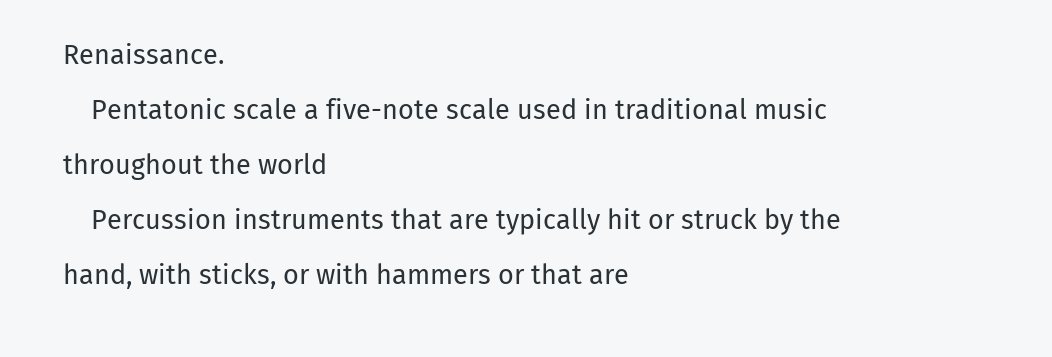Renaissance.
    Pentatonic scale a five-note scale used in traditional music throughout the world
    Percussion instruments that are typically hit or struck by the hand, with sticks, or with hammers or that are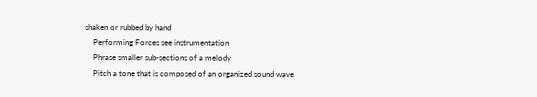shaken or rubbed by hand
    Performing Forces see instrumentation
    Phrase smaller sub-sections of a melody
    Pitch a tone that is composed of an organized sound wave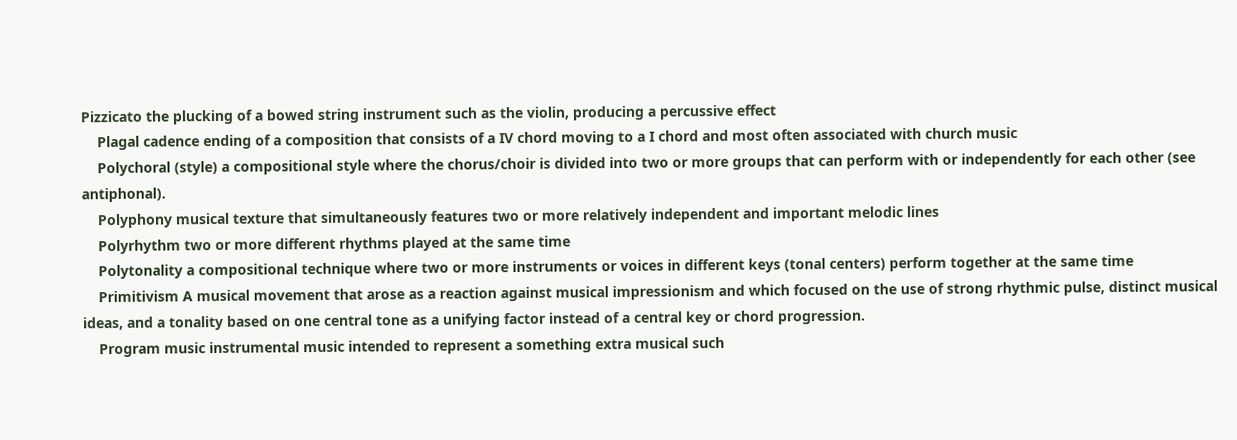Pizzicato the plucking of a bowed string instrument such as the violin, producing a percussive effect
    Plagal cadence ending of a composition that consists of a IV chord moving to a I chord and most often associated with church music
    Polychoral (style) a compositional style where the chorus/choir is divided into two or more groups that can perform with or independently for each other (see antiphonal).
    Polyphony musical texture that simultaneously features two or more relatively independent and important melodic lines
    Polyrhythm two or more different rhythms played at the same time
    Polytonality a compositional technique where two or more instruments or voices in different keys (tonal centers) perform together at the same time
    Primitivism A musical movement that arose as a reaction against musical impressionism and which focused on the use of strong rhythmic pulse, distinct musical ideas, and a tonality based on one central tone as a unifying factor instead of a central key or chord progression.
    Program music instrumental music intended to represent a something extra musical such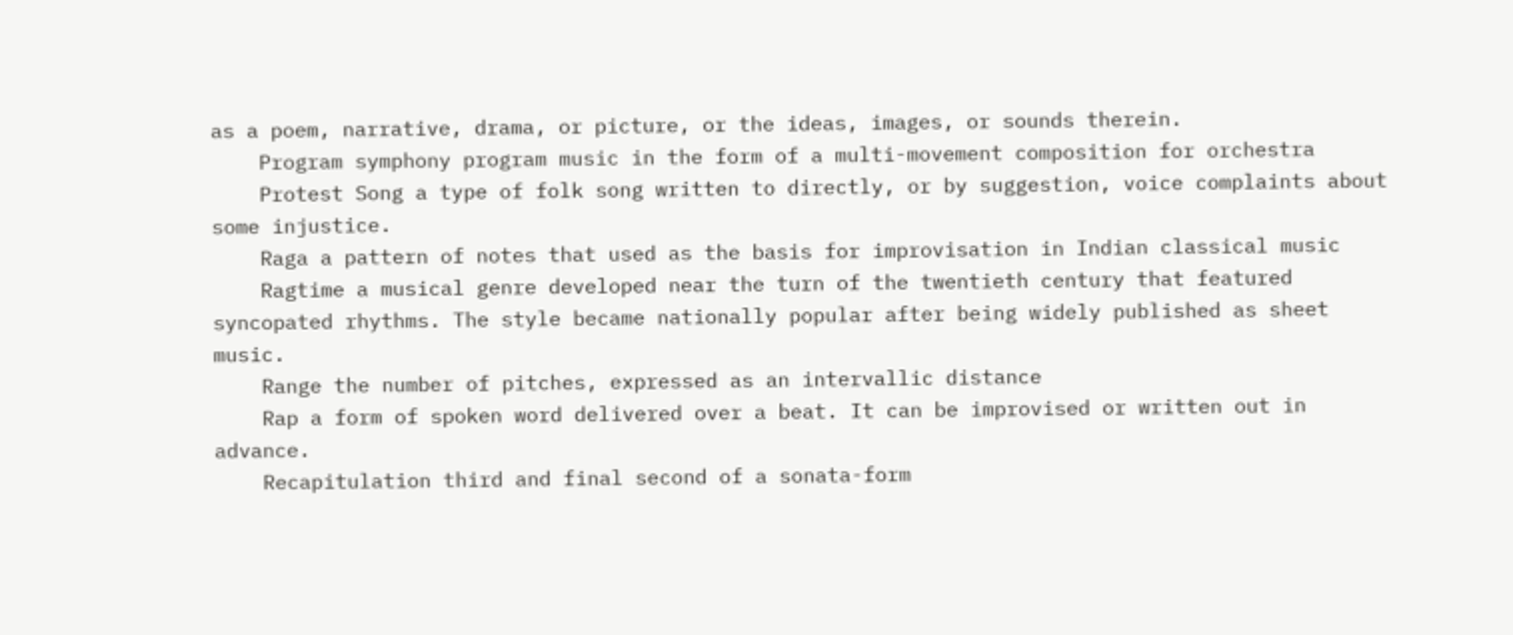as a poem, narrative, drama, or picture, or the ideas, images, or sounds therein.
    Program symphony program music in the form of a multi-movement composition for orchestra
    Protest Song a type of folk song written to directly, or by suggestion, voice complaints about some injustice.
    Raga a pattern of notes that used as the basis for improvisation in Indian classical music
    Ragtime a musical genre developed near the turn of the twentieth century that featured syncopated rhythms. The style became nationally popular after being widely published as sheet music.
    Range the number of pitches, expressed as an intervallic distance
    Rap a form of spoken word delivered over a beat. It can be improvised or written out in advance.
    Recapitulation third and final second of a sonata-form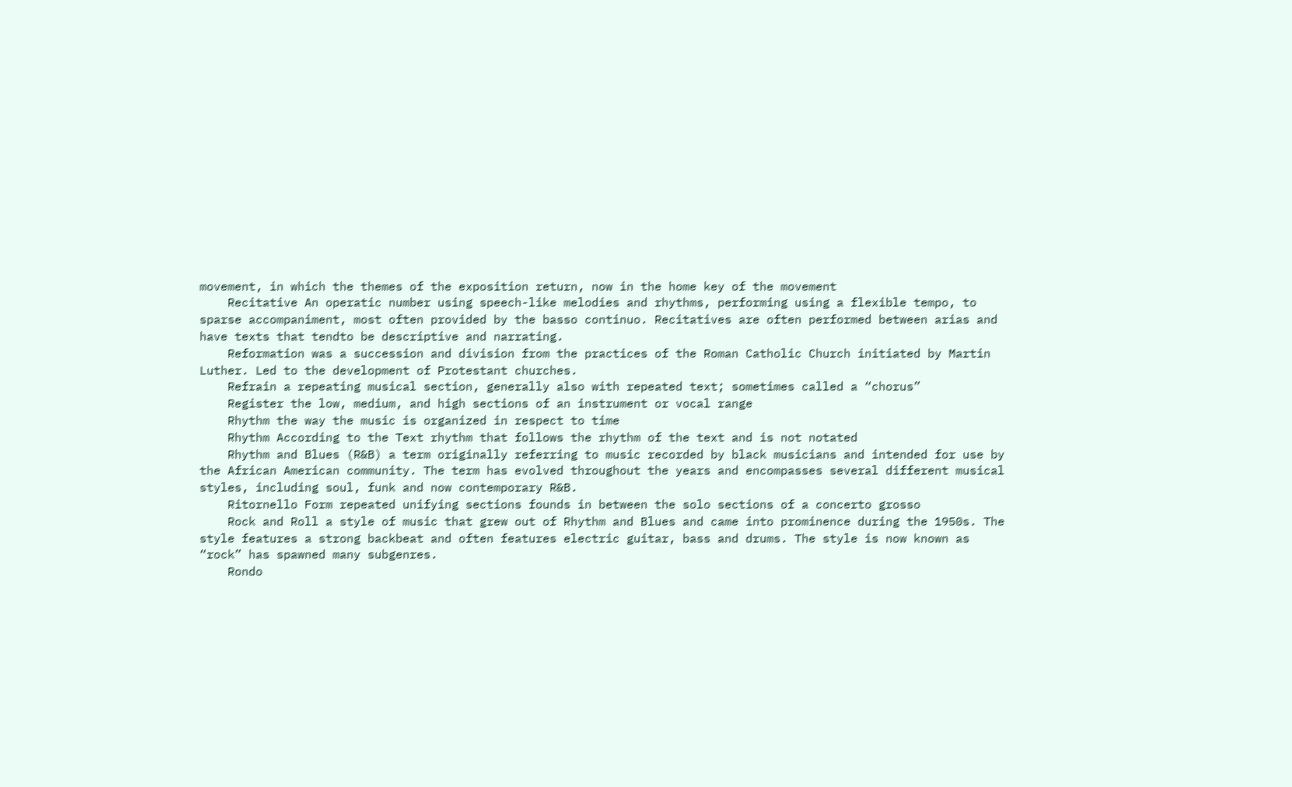movement, in which the themes of the exposition return, now in the home key of the movement
    Recitative An operatic number using speech-like melodies and rhythms, performing using a flexible tempo, to sparse accompaniment, most often provided by the basso continuo. Recitatives are often performed between arias and have texts that tendto be descriptive and narrating.
    Reformation was a succession and division from the practices of the Roman Catholic Church initiated by Martin Luther. Led to the development of Protestant churches.
    Refrain a repeating musical section, generally also with repeated text; sometimes called a “chorus”
    Register the low, medium, and high sections of an instrument or vocal range
    Rhythm the way the music is organized in respect to time
    Rhythm According to the Text rhythm that follows the rhythm of the text and is not notated
    Rhythm and Blues (R&B) a term originally referring to music recorded by black musicians and intended for use by the African American community. The term has evolved throughout the years and encompasses several different musical styles, including soul, funk and now contemporary R&B.
    Ritornello Form repeated unifying sections founds in between the solo sections of a concerto grosso
    Rock and Roll a style of music that grew out of Rhythm and Blues and came into prominence during the 1950s. The style features a strong backbeat and often features electric guitar, bass and drums. The style is now known as “rock” has spawned many subgenres.
    Rondo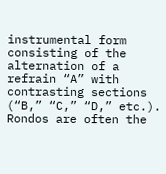instrumental form consisting of the alternation of a refrain “A” with contrasting sections (“B,” “C,” “D,” etc.). Rondos are often the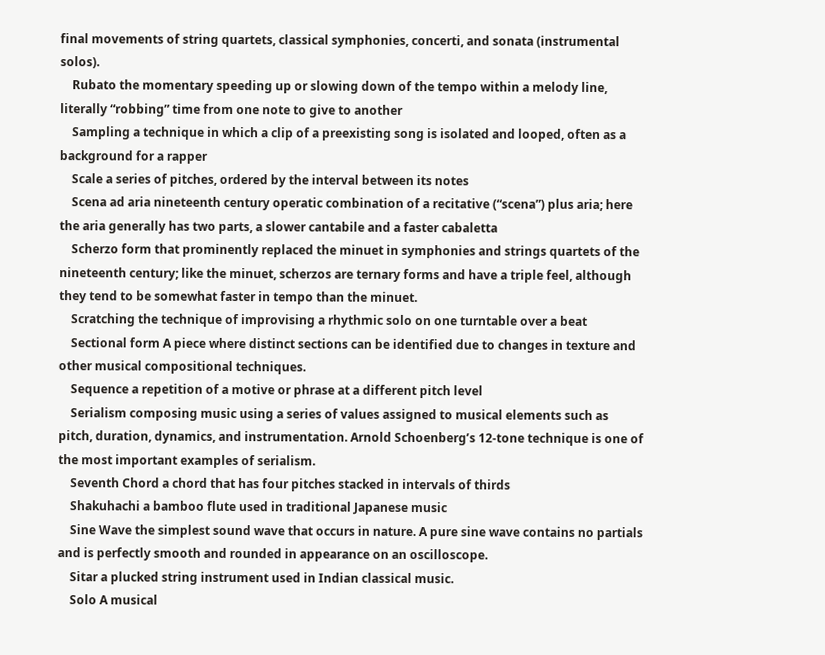final movements of string quartets, classical symphonies, concerti, and sonata (instrumental solos).
    Rubato the momentary speeding up or slowing down of the tempo within a melody line, literally “robbing” time from one note to give to another
    Sampling a technique in which a clip of a preexisting song is isolated and looped, often as a background for a rapper
    Scale a series of pitches, ordered by the interval between its notes
    Scena ad aria nineteenth century operatic combination of a recitative (“scena”) plus aria; here the aria generally has two parts, a slower cantabile and a faster cabaletta
    Scherzo form that prominently replaced the minuet in symphonies and strings quartets of the nineteenth century; like the minuet, scherzos are ternary forms and have a triple feel, although they tend to be somewhat faster in tempo than the minuet.
    Scratching the technique of improvising a rhythmic solo on one turntable over a beat
    Sectional form A piece where distinct sections can be identified due to changes in texture and other musical compositional techniques.
    Sequence a repetition of a motive or phrase at a different pitch level
    Serialism composing music using a series of values assigned to musical elements such as pitch, duration, dynamics, and instrumentation. Arnold Schoenberg’s 12-tone technique is one of the most important examples of serialism.
    Seventh Chord a chord that has four pitches stacked in intervals of thirds
    Shakuhachi a bamboo flute used in traditional Japanese music
    Sine Wave the simplest sound wave that occurs in nature. A pure sine wave contains no partials and is perfectly smooth and rounded in appearance on an oscilloscope.
    Sitar a plucked string instrument used in Indian classical music.
    Solo A musical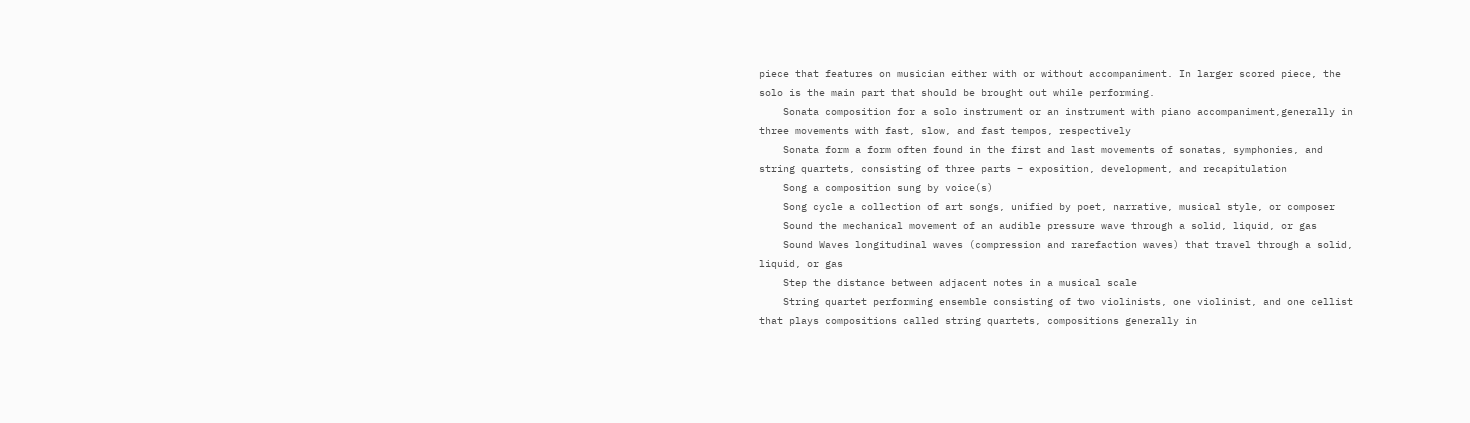piece that features on musician either with or without accompaniment. In larger scored piece, the solo is the main part that should be brought out while performing.
    Sonata composition for a solo instrument or an instrument with piano accompaniment,generally in three movements with fast, slow, and fast tempos, respectively
    Sonata form a form often found in the first and last movements of sonatas, symphonies, and string quartets, consisting of three parts – exposition, development, and recapitulation
    Song a composition sung by voice(s)
    Song cycle a collection of art songs, unified by poet, narrative, musical style, or composer
    Sound the mechanical movement of an audible pressure wave through a solid, liquid, or gas
    Sound Waves longitudinal waves (compression and rarefaction waves) that travel through a solid, liquid, or gas
    Step the distance between adjacent notes in a musical scale
    String quartet performing ensemble consisting of two violinists, one violinist, and one cellist that plays compositions called string quartets, compositions generally in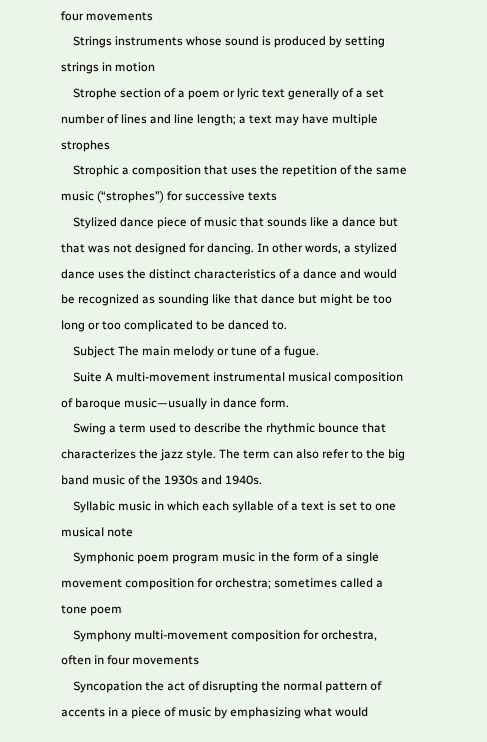four movements
    Strings instruments whose sound is produced by setting strings in motion
    Strophe section of a poem or lyric text generally of a set number of lines and line length; a text may have multiple strophes
    Strophic a composition that uses the repetition of the same music (“strophes”) for successive texts
    Stylized dance piece of music that sounds like a dance but that was not designed for dancing. In other words, a stylized dance uses the distinct characteristics of a dance and would be recognized as sounding like that dance but might be too long or too complicated to be danced to.
    Subject The main melody or tune of a fugue.
    Suite A multi-movement instrumental musical composition of baroque music—usually in dance form.
    Swing a term used to describe the rhythmic bounce that characterizes the jazz style. The term can also refer to the big band music of the 1930s and 1940s.
    Syllabic music in which each syllable of a text is set to one musical note
    Symphonic poem program music in the form of a single movement composition for orchestra; sometimes called a tone poem
    Symphony multi-movement composition for orchestra, often in four movements
    Syncopation the act of disrupting the normal pattern of accents in a piece of music by emphasizing what would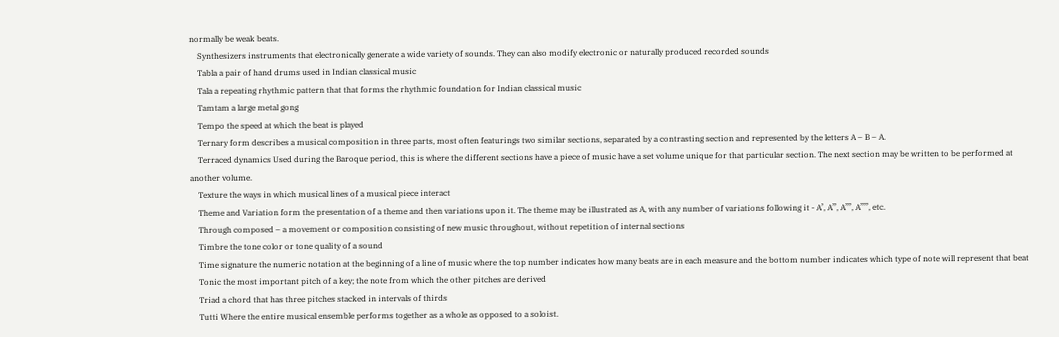normally be weak beats.
    Synthesizers instruments that electronically generate a wide variety of sounds. They can also modify electronic or naturally produced recorded sounds
    Tabla a pair of hand drums used in Indian classical music
    Tala a repeating rhythmic pattern that that forms the rhythmic foundation for Indian classical music
    Tamtam a large metal gong
    Tempo the speed at which the beat is played
    Ternary form describes a musical composition in three parts, most often featurings two similar sections, separated by a contrasting section and represented by the letters A – B – A.
    Terraced dynamics Used during the Baroque period, this is where the different sections have a piece of music have a set volume unique for that particular section. The next section may be written to be performed at another volume.
    Texture the ways in which musical lines of a musical piece interact
    Theme and Variation form the presentation of a theme and then variations upon it. The theme may be illustrated as A, with any number of variations following it - A’, A’’, A’’’, A’’’’, etc.
    Through composed – a movement or composition consisting of new music throughout, without repetition of internal sections
    Timbre the tone color or tone quality of a sound
    Time signature the numeric notation at the beginning of a line of music where the top number indicates how many beats are in each measure and the bottom number indicates which type of note will represent that beat
    Tonic the most important pitch of a key; the note from which the other pitches are derived
    Triad a chord that has three pitches stacked in intervals of thirds
    Tutti Where the entire musical ensemble performs together as a whole as opposed to a soloist.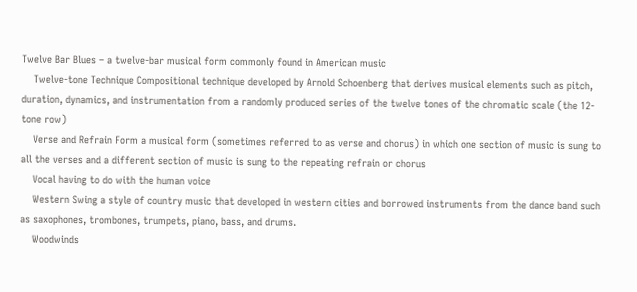Twelve Bar Blues – a twelve-bar musical form commonly found in American music
    Twelve-tone Technique Compositional technique developed by Arnold Schoenberg that derives musical elements such as pitch, duration, dynamics, and instrumentation from a randomly produced series of the twelve tones of the chromatic scale (the 12-tone row)
    Verse and Refrain Form a musical form (sometimes referred to as verse and chorus) in which one section of music is sung to all the verses and a different section of music is sung to the repeating refrain or chorus
    Vocal having to do with the human voice
    Western Swing a style of country music that developed in western cities and borrowed instruments from the dance band such as saxophones, trombones, trumpets, piano, bass, and drums.
    Woodwinds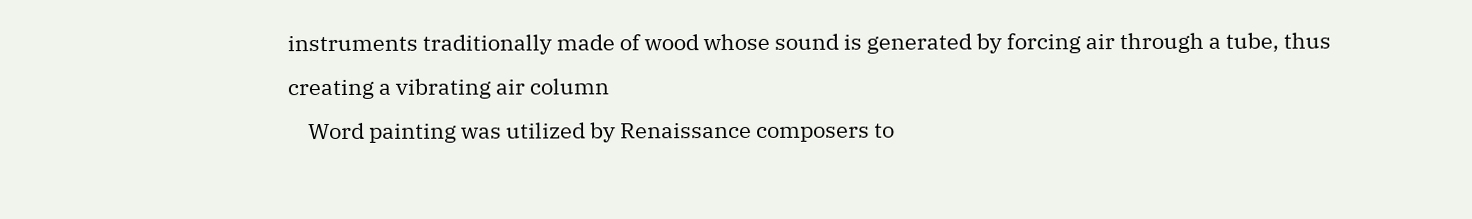instruments traditionally made of wood whose sound is generated by forcing air through a tube, thus creating a vibrating air column
    Word painting was utilized by Renaissance composers to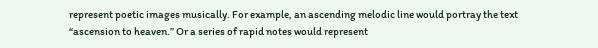represent poetic images musically. For example, an ascending melodic line would portray the text “ascension to heaven.” Or a series of rapid notes would represent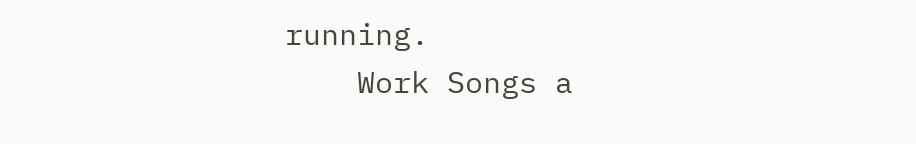running.
    Work Songs a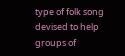type of folk song devised to help groups of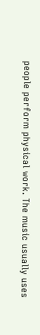people perform physical work. The music usually uses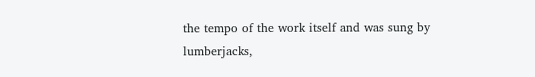the tempo of the work itself and was sung by lumberjacks,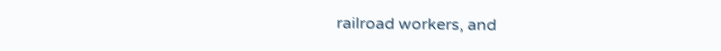railroad workers, and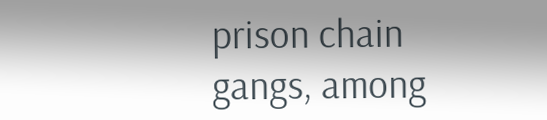prison chain gangs, among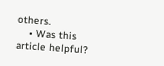others.
    • Was this article helpful?